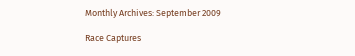Monthly Archives: September 2009

Race Captures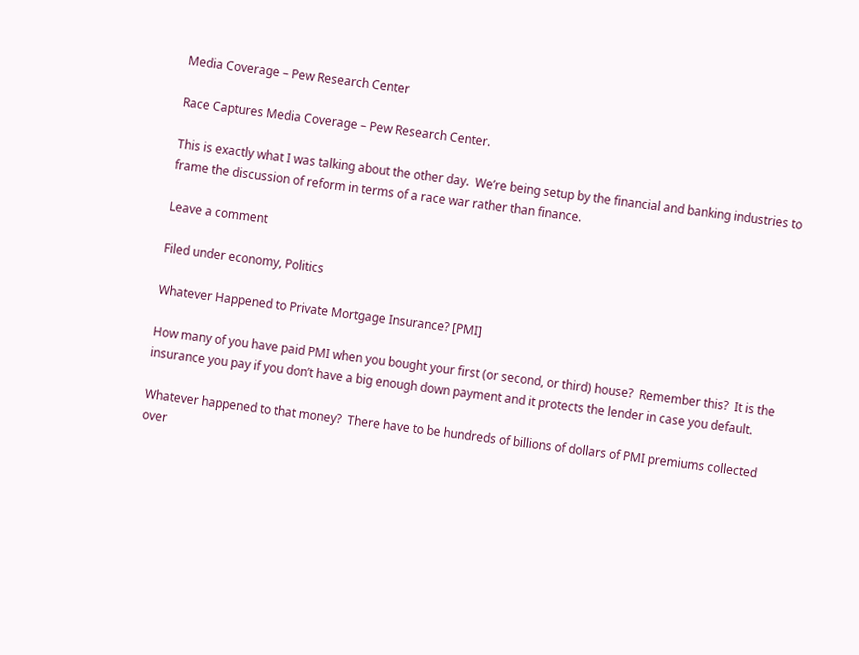Media Coverage – Pew Research Center

Race Captures Media Coverage – Pew Research Center.

This is exactly what I was talking about the other day.  We’re being setup by the financial and banking industries to frame the discussion of reform in terms of a race war rather than finance.

Leave a comment

Filed under economy, Politics

Whatever Happened to Private Mortgage Insurance? [PMI]

How many of you have paid PMI when you bought your first (or second, or third) house?  Remember this?  It is the insurance you pay if you don’t have a big enough down payment and it protects the lender in case you default.

Whatever happened to that money?  There have to be hundreds of billions of dollars of PMI premiums collected over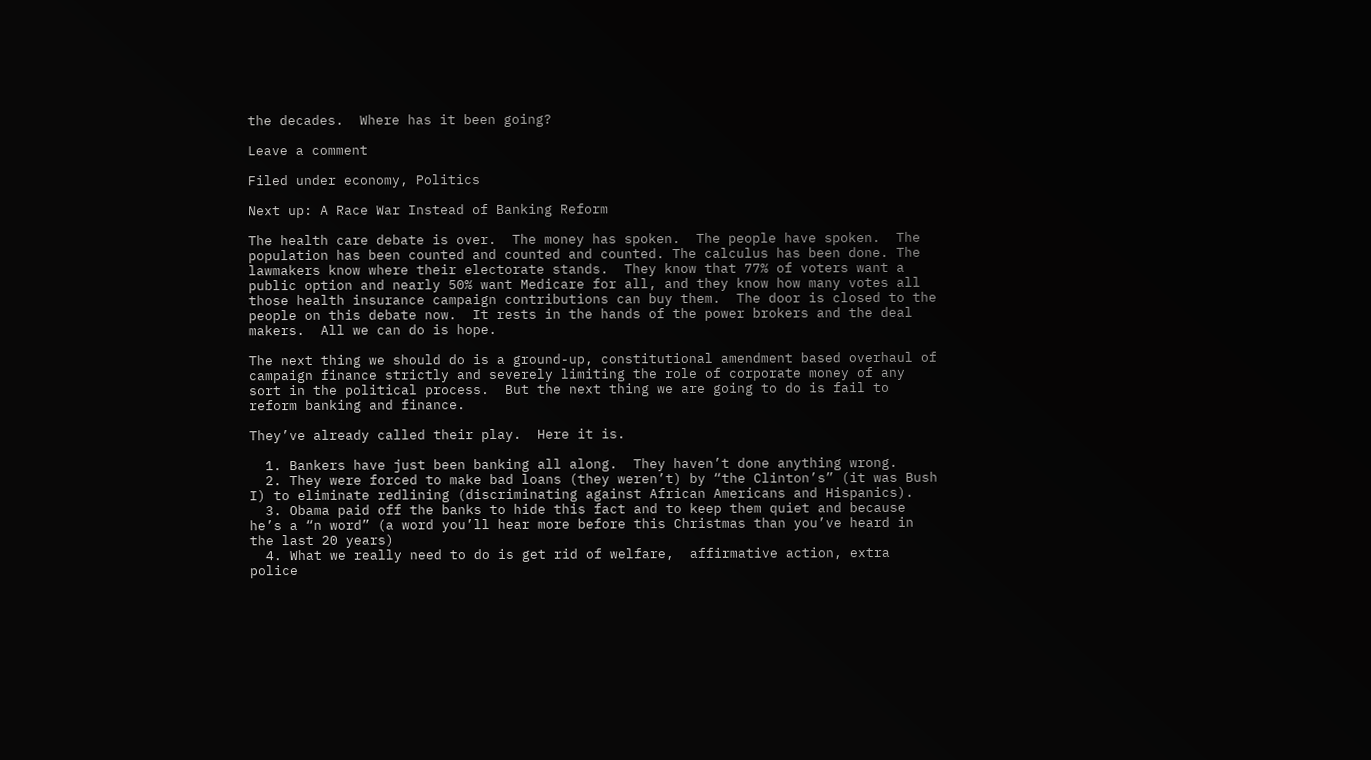the decades.  Where has it been going?

Leave a comment

Filed under economy, Politics

Next up: A Race War Instead of Banking Reform

The health care debate is over.  The money has spoken.  The people have spoken.  The population has been counted and counted and counted. The calculus has been done. The lawmakers know where their electorate stands.  They know that 77% of voters want a public option and nearly 50% want Medicare for all, and they know how many votes all those health insurance campaign contributions can buy them.  The door is closed to the people on this debate now.  It rests in the hands of the power brokers and the deal makers.  All we can do is hope.

The next thing we should do is a ground-up, constitutional amendment based overhaul of campaign finance strictly and severely limiting the role of corporate money of any sort in the political process.  But the next thing we are going to do is fail to reform banking and finance.

They’ve already called their play.  Here it is.

  1. Bankers have just been banking all along.  They haven’t done anything wrong.
  2. They were forced to make bad loans (they weren’t) by “the Clinton’s” (it was Bush I) to eliminate redlining (discriminating against African Americans and Hispanics).
  3. Obama paid off the banks to hide this fact and to keep them quiet and because he’s a “n word” (a word you’ll hear more before this Christmas than you’ve heard in the last 20 years)
  4. What we really need to do is get rid of welfare,  affirmative action, extra police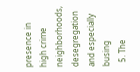presence in high crime neighborhoods, desegregation and especially busing
  5. The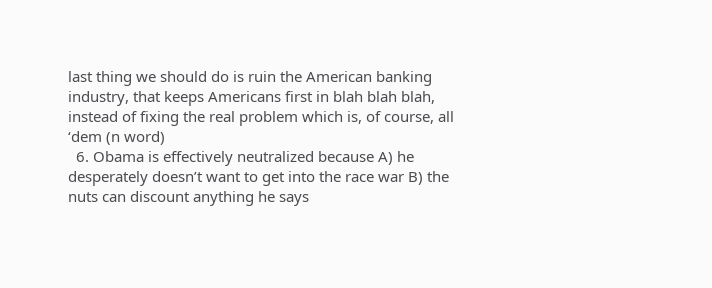last thing we should do is ruin the American banking industry, that keeps Americans first in blah blah blah, instead of fixing the real problem which is, of course, all ‘dem (n word)
  6. Obama is effectively neutralized because A) he desperately doesn’t want to get into the race war B) the nuts can discount anything he says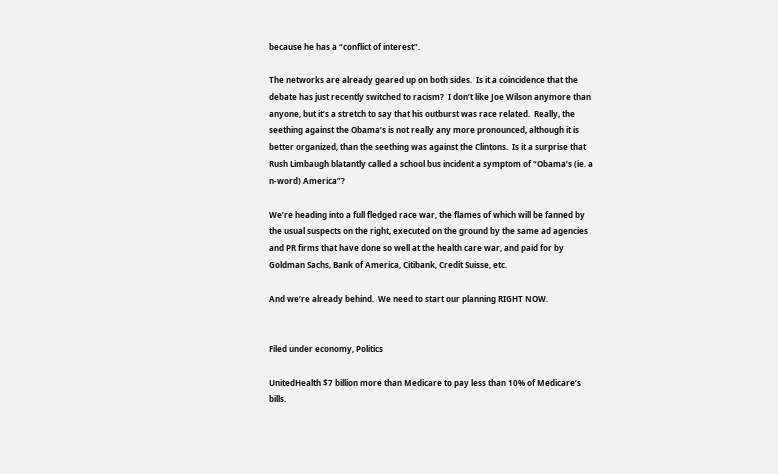because he has a “conflict of interest”.

The networks are already geared up on both sides.  Is it a coincidence that the debate has just recently switched to racism?  I don’t like Joe Wilson anymore than anyone, but it’s a stretch to say that his outburst was race related.  Really, the seething against the Obama’s is not really any more pronounced, although it is better organized, than the seething was against the Clintons.  Is it a surprise that Rush Limbaugh blatantly called a school bus incident a symptom of “Obama’s (ie. a n-word) America”?

We’re heading into a full fledged race war, the flames of which will be fanned by the usual suspects on the right, executed on the ground by the same ad agencies and PR firms that have done so well at the health care war, and paid for by Goldman Sachs, Bank of America, Citibank, Credit Suisse, etc.

And we’re already behind.  We need to start our planning RIGHT NOW.


Filed under economy, Politics

UnitedHealth $7 billion more than Medicare to pay less than 10% of Medicare’s bills.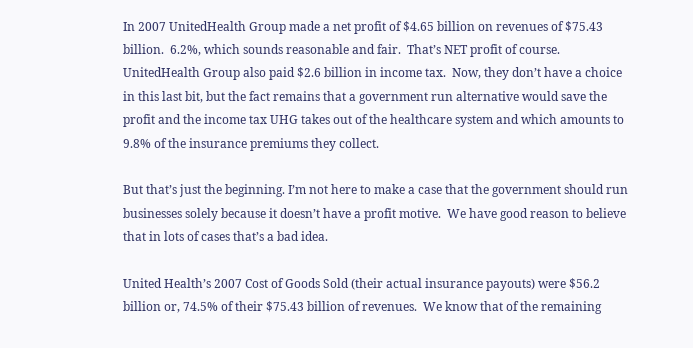In 2007 UnitedHealth Group made a net profit of $4.65 billion on revenues of $75.43 billion.  6.2%, which sounds reasonable and fair.  That’s NET profit of course.  UnitedHealth Group also paid $2.6 billion in income tax.  Now, they don’t have a choice in this last bit, but the fact remains that a government run alternative would save the profit and the income tax UHG takes out of the healthcare system and which amounts to 9.8% of the insurance premiums they collect.

But that’s just the beginning. I’m not here to make a case that the government should run businesses solely because it doesn’t have a profit motive.  We have good reason to believe that in lots of cases that’s a bad idea.

United Health’s 2007 Cost of Goods Sold (their actual insurance payouts) were $56.2 billion or, 74.5% of their $75.43 billion of revenues.  We know that of the remaining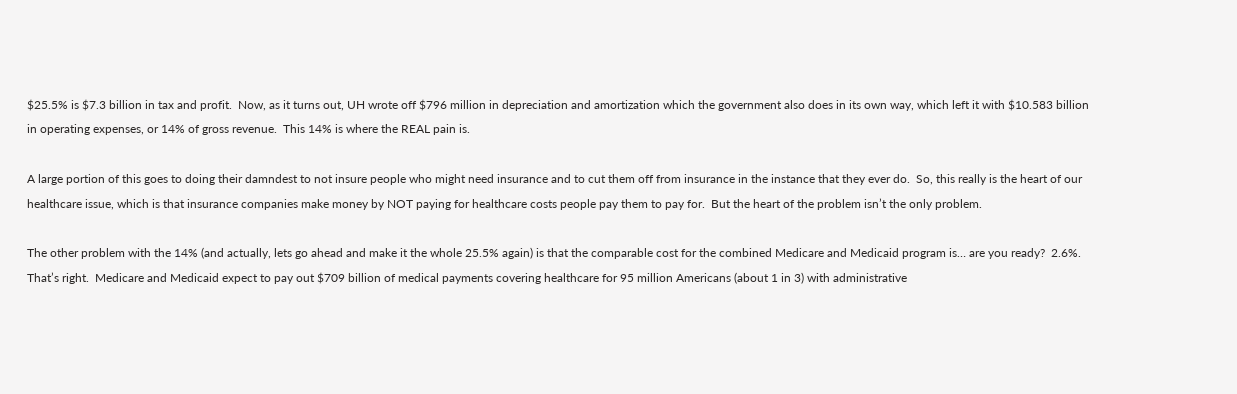$25.5% is $7.3 billion in tax and profit.  Now, as it turns out, UH wrote off $796 million in depreciation and amortization which the government also does in its own way, which left it with $10.583 billion in operating expenses, or 14% of gross revenue.  This 14% is where the REAL pain is.

A large portion of this goes to doing their damndest to not insure people who might need insurance and to cut them off from insurance in the instance that they ever do.  So, this really is the heart of our healthcare issue, which is that insurance companies make money by NOT paying for healthcare costs people pay them to pay for.  But the heart of the problem isn’t the only problem.

The other problem with the 14% (and actually, lets go ahead and make it the whole 25.5% again) is that the comparable cost for the combined Medicare and Medicaid program is… are you ready?  2.6%.  That’s right.  Medicare and Medicaid expect to pay out $709 billion of medical payments covering healthcare for 95 million Americans (about 1 in 3) with administrative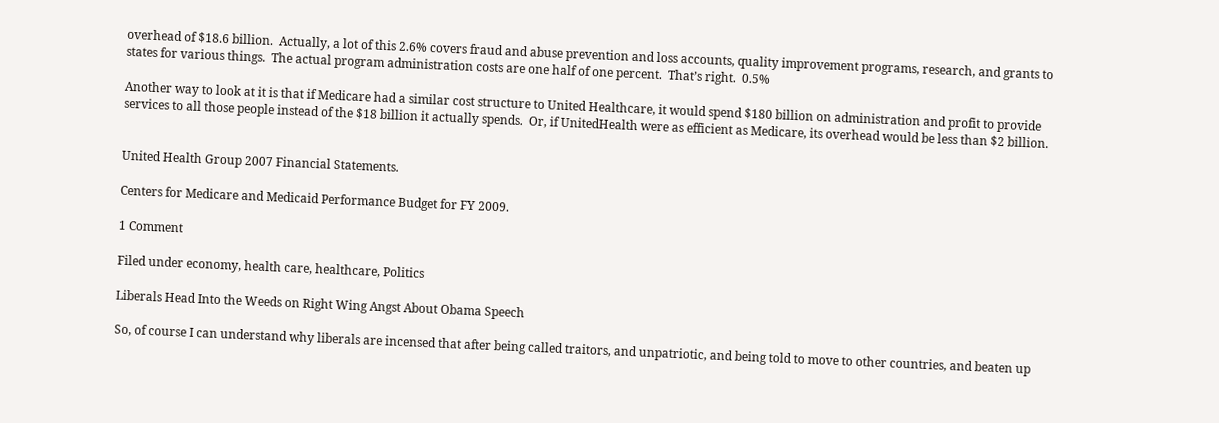overhead of $18.6 billion.  Actually, a lot of this 2.6% covers fraud and abuse prevention and loss accounts, quality improvement programs, research, and grants to states for various things.  The actual program administration costs are one half of one percent.  That’s right.  0.5%

Another way to look at it is that if Medicare had a similar cost structure to United Healthcare, it would spend $180 billion on administration and profit to provide services to all those people instead of the $18 billion it actually spends.  Or, if UnitedHealth were as efficient as Medicare, its overhead would be less than $2 billion.


United Health Group 2007 Financial Statements.

Centers for Medicare and Medicaid Performance Budget for FY 2009.

1 Comment

Filed under economy, health care, healthcare, Politics

Liberals Head Into the Weeds on Right Wing Angst About Obama Speech

So, of course I can understand why liberals are incensed that after being called traitors, and unpatriotic, and being told to move to other countries, and beaten up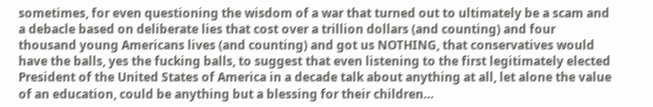sometimes, for even questioning the wisdom of a war that turned out to ultimately be a scam and a debacle based on deliberate lies that cost over a trillion dollars (and counting) and four thousand young Americans lives (and counting) and got us NOTHING, that conservatives would have the balls, yes the fucking balls, to suggest that even listening to the first legitimately elected President of the United States of America in a decade talk about anything at all, let alone the value of an education, could be anything but a blessing for their children…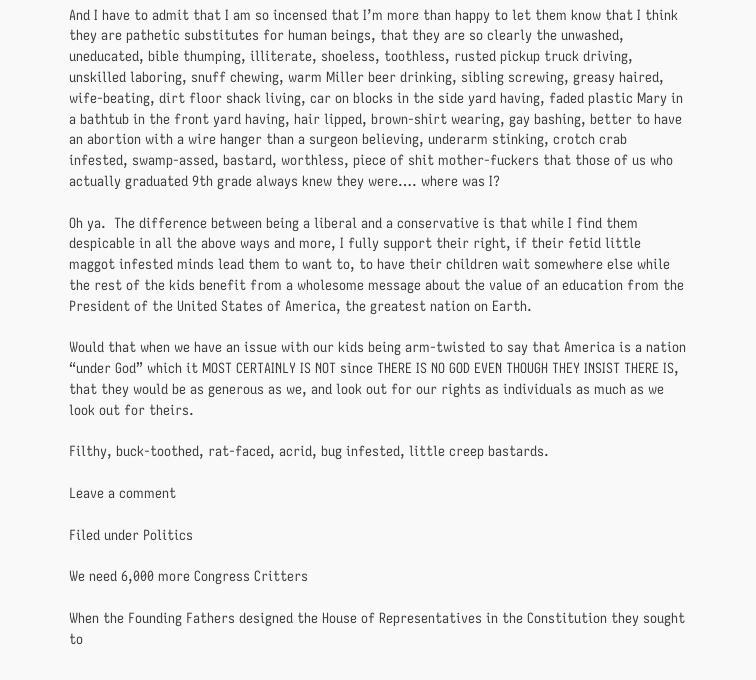And I have to admit that I am so incensed that I’m more than happy to let them know that I think they are pathetic substitutes for human beings, that they are so clearly the unwashed, uneducated, bible thumping, illiterate, shoeless, toothless, rusted pickup truck driving, unskilled laboring, snuff chewing, warm Miller beer drinking, sibling screwing, greasy haired, wife-beating, dirt floor shack living, car on blocks in the side yard having, faded plastic Mary in a bathtub in the front yard having, hair lipped, brown-shirt wearing, gay bashing, better to have an abortion with a wire hanger than a surgeon believing, underarm stinking, crotch crab infested, swamp-assed, bastard, worthless, piece of shit mother-fuckers that those of us who actually graduated 9th grade always knew they were…. where was I?

Oh ya.  The difference between being a liberal and a conservative is that while I find them despicable in all the above ways and more, I fully support their right, if their fetid little maggot infested minds lead them to want to, to have their children wait somewhere else while the rest of the kids benefit from a wholesome message about the value of an education from the President of the United States of America, the greatest nation on Earth.

Would that when we have an issue with our kids being arm-twisted to say that America is a nation “under God” which it MOST CERTAINLY IS NOT since THERE IS NO GOD EVEN THOUGH THEY INSIST THERE IS, that they would be as generous as we, and look out for our rights as individuals as much as we look out for theirs.

Filthy, buck-toothed, rat-faced, acrid, bug infested, little creep bastards.

Leave a comment

Filed under Politics

We need 6,000 more Congress Critters

When the Founding Fathers designed the House of Representatives in the Constitution they sought to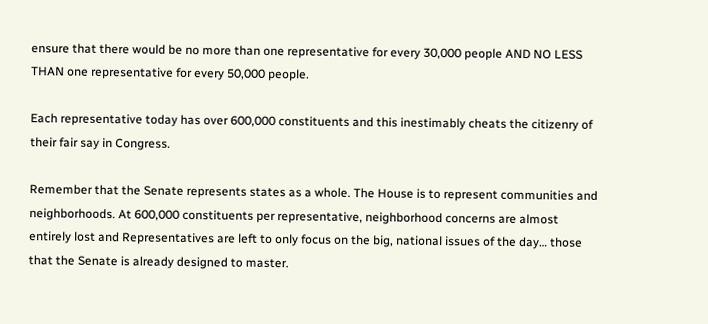ensure that there would be no more than one representative for every 30,000 people AND NO LESS THAN one representative for every 50,000 people.

Each representative today has over 600,000 constituents and this inestimably cheats the citizenry of their fair say in Congress.

Remember that the Senate represents states as a whole. The House is to represent communities and neighborhoods. At 600,000 constituents per representative, neighborhood concerns are almost entirely lost and Representatives are left to only focus on the big, national issues of the day… those that the Senate is already designed to master.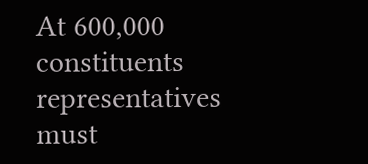At 600,000 constituents representatives must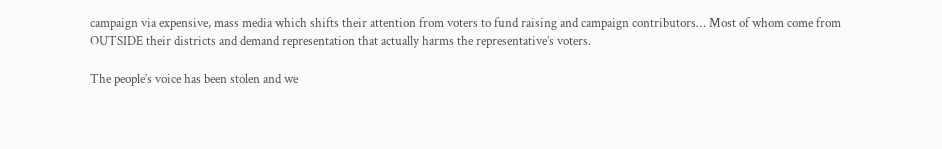campaign via expensive, mass media which shifts their attention from voters to fund raising and campaign contributors… Most of whom come from OUTSIDE their districts and demand representation that actually harms the representative’s voters.

The people’s voice has been stolen and we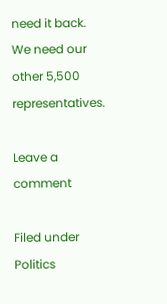need it back. We need our other 5,500 representatives.

Leave a comment

Filed under Politics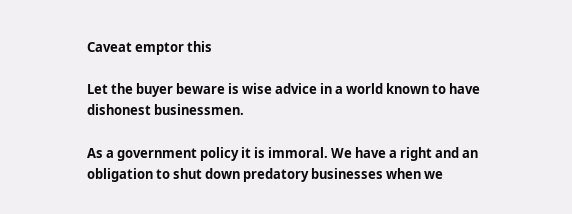Caveat emptor this

Let the buyer beware is wise advice in a world known to have dishonest businessmen.

As a government policy it is immoral. We have a right and an obligation to shut down predatory businesses when we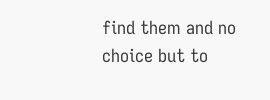find them and no choice but to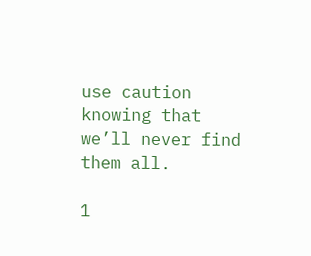use caution knowing that we’ll never find them all.

1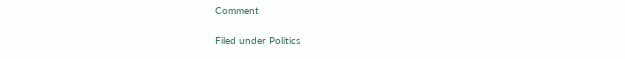Comment

Filed under Politics